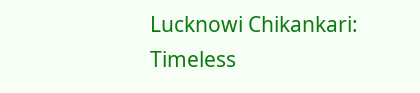Lucknowi Chikankari: Timeless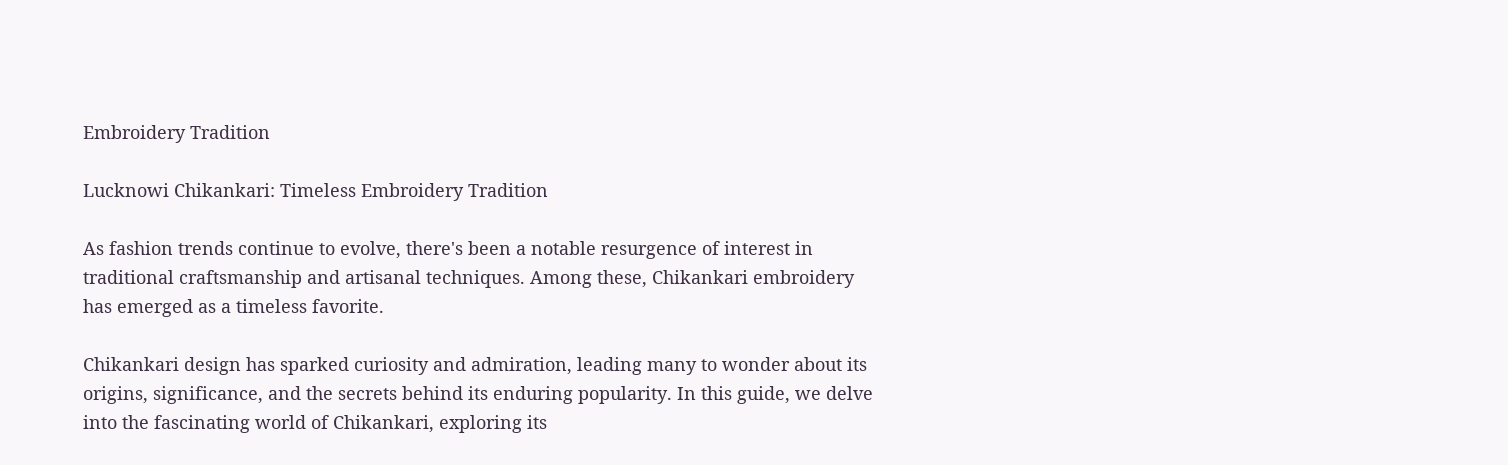Embroidery Tradition

Lucknowi Chikankari: Timeless Embroidery Tradition

As fashion trends continue to evolve, there's been a notable resurgence of interest in traditional craftsmanship and artisanal techniques. Among these, Chikankari embroidery has emerged as a timeless favorite.

Chikankari design has sparked curiosity and admiration, leading many to wonder about its origins, significance, and the secrets behind its enduring popularity. In this guide, we delve into the fascinating world of Chikankari, exploring its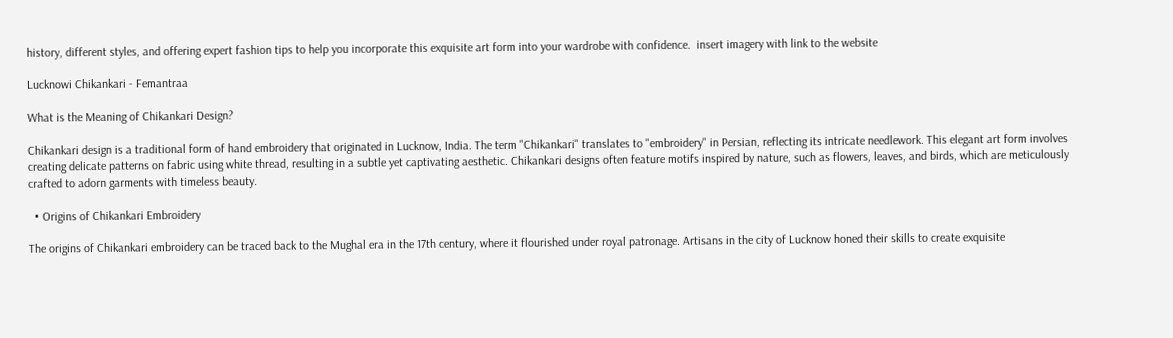history, different styles, and offering expert fashion tips to help you incorporate this exquisite art form into your wardrobe with confidence.  insert imagery with link to the website

Lucknowi Chikankari - Femantraa

What is the Meaning of Chikankari Design?

Chikankari design is a traditional form of hand embroidery that originated in Lucknow, India. The term "Chikankari" translates to "embroidery" in Persian, reflecting its intricate needlework. This elegant art form involves creating delicate patterns on fabric using white thread, resulting in a subtle yet captivating aesthetic. Chikankari designs often feature motifs inspired by nature, such as flowers, leaves, and birds, which are meticulously crafted to adorn garments with timeless beauty.

  • Origins of Chikankari Embroidery

The origins of Chikankari embroidery can be traced back to the Mughal era in the 17th century, where it flourished under royal patronage. Artisans in the city of Lucknow honed their skills to create exquisite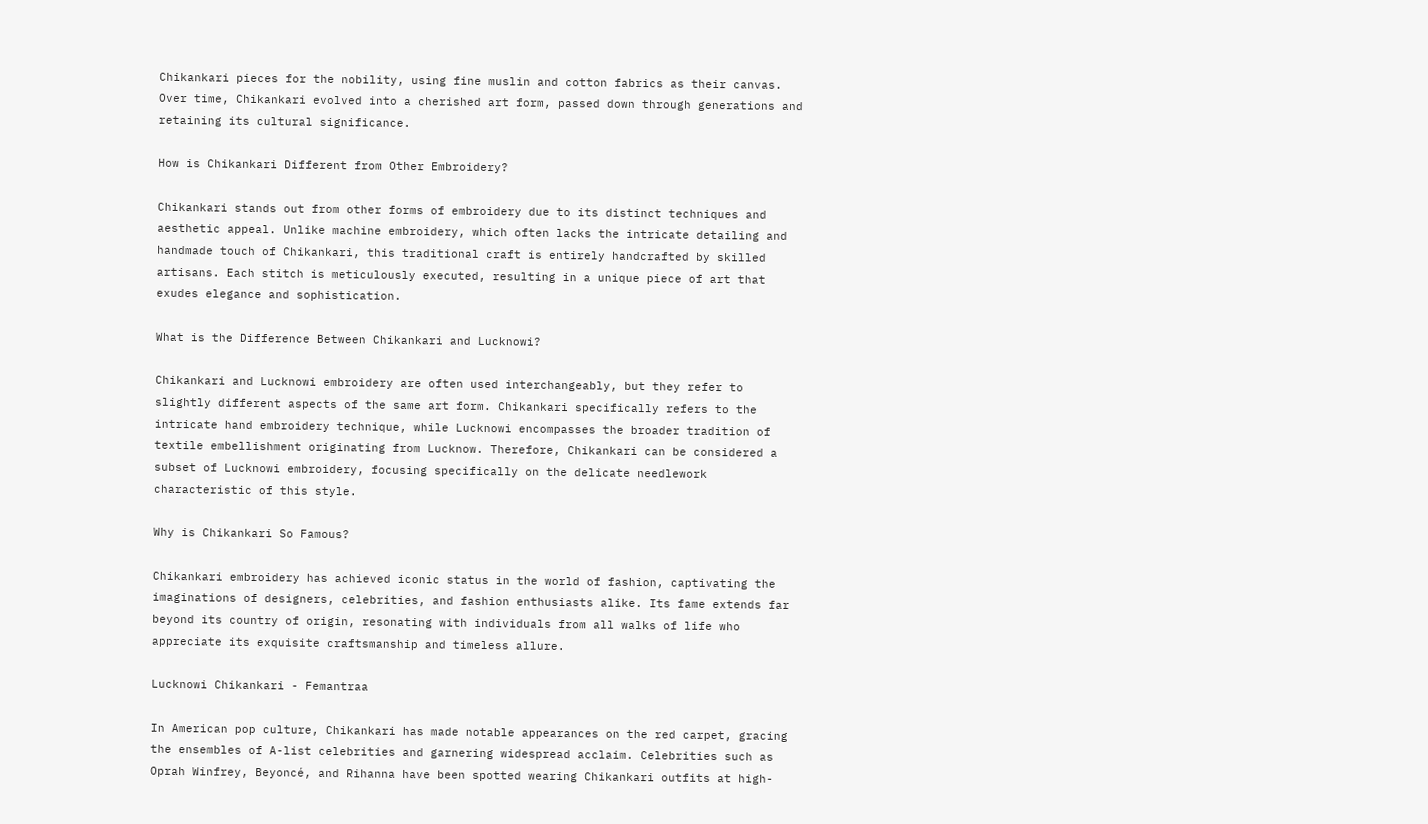Chikankari pieces for the nobility, using fine muslin and cotton fabrics as their canvas. Over time, Chikankari evolved into a cherished art form, passed down through generations and retaining its cultural significance.

How is Chikankari Different from Other Embroidery?

Chikankari stands out from other forms of embroidery due to its distinct techniques and aesthetic appeal. Unlike machine embroidery, which often lacks the intricate detailing and handmade touch of Chikankari, this traditional craft is entirely handcrafted by skilled artisans. Each stitch is meticulously executed, resulting in a unique piece of art that exudes elegance and sophistication.

What is the Difference Between Chikankari and Lucknowi?

Chikankari and Lucknowi embroidery are often used interchangeably, but they refer to slightly different aspects of the same art form. Chikankari specifically refers to the intricate hand embroidery technique, while Lucknowi encompasses the broader tradition of textile embellishment originating from Lucknow. Therefore, Chikankari can be considered a subset of Lucknowi embroidery, focusing specifically on the delicate needlework characteristic of this style.

Why is Chikankari So Famous?

Chikankari embroidery has achieved iconic status in the world of fashion, captivating the imaginations of designers, celebrities, and fashion enthusiasts alike. Its fame extends far beyond its country of origin, resonating with individuals from all walks of life who appreciate its exquisite craftsmanship and timeless allure.

Lucknowi Chikankari - Femantraa

In American pop culture, Chikankari has made notable appearances on the red carpet, gracing the ensembles of A-list celebrities and garnering widespread acclaim. Celebrities such as Oprah Winfrey, Beyoncé, and Rihanna have been spotted wearing Chikankari outfits at high-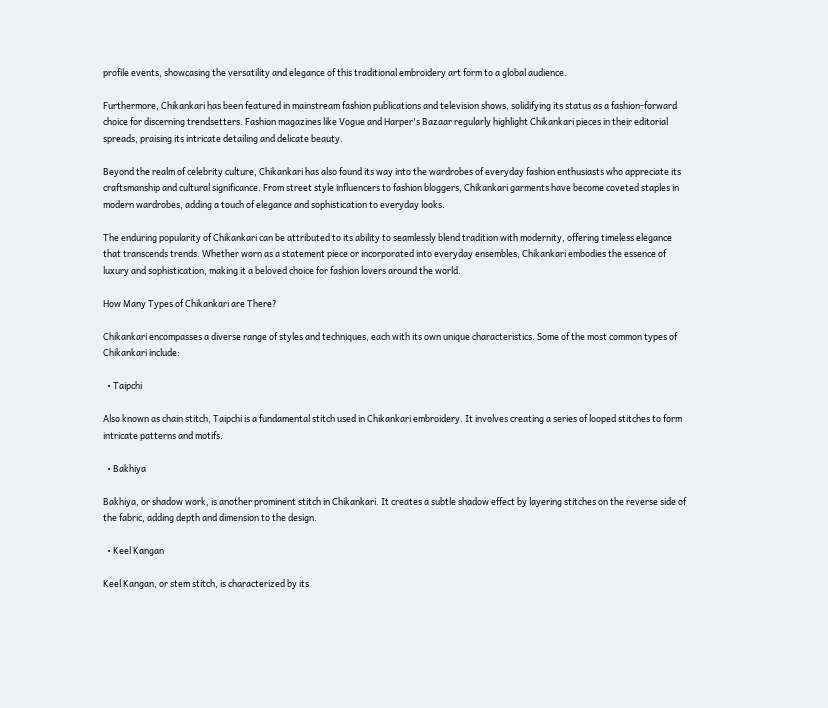profile events, showcasing the versatility and elegance of this traditional embroidery art form to a global audience.

Furthermore, Chikankari has been featured in mainstream fashion publications and television shows, solidifying its status as a fashion-forward choice for discerning trendsetters. Fashion magazines like Vogue and Harper's Bazaar regularly highlight Chikankari pieces in their editorial spreads, praising its intricate detailing and delicate beauty.

Beyond the realm of celebrity culture, Chikankari has also found its way into the wardrobes of everyday fashion enthusiasts who appreciate its craftsmanship and cultural significance. From street style influencers to fashion bloggers, Chikankari garments have become coveted staples in modern wardrobes, adding a touch of elegance and sophistication to everyday looks.

The enduring popularity of Chikankari can be attributed to its ability to seamlessly blend tradition with modernity, offering timeless elegance that transcends trends. Whether worn as a statement piece or incorporated into everyday ensembles, Chikankari embodies the essence of luxury and sophistication, making it a beloved choice for fashion lovers around the world.

How Many Types of Chikankari are There?

Chikankari encompasses a diverse range of styles and techniques, each with its own unique characteristics. Some of the most common types of Chikankari include:

  • Taipchi

Also known as chain stitch, Taipchi is a fundamental stitch used in Chikankari embroidery. It involves creating a series of looped stitches to form intricate patterns and motifs.

  • Bakhiya

Bakhiya, or shadow work, is another prominent stitch in Chikankari. It creates a subtle shadow effect by layering stitches on the reverse side of the fabric, adding depth and dimension to the design.

  • Keel Kangan

Keel Kangan, or stem stitch, is characterized by its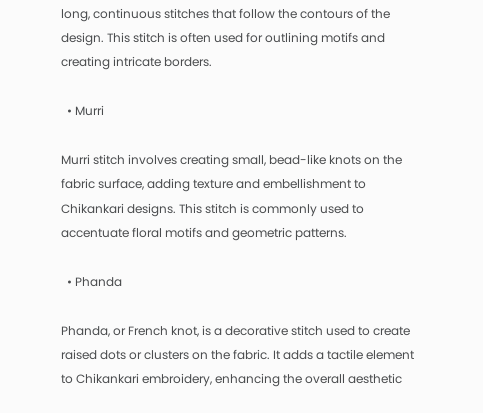long, continuous stitches that follow the contours of the design. This stitch is often used for outlining motifs and creating intricate borders.

  • Murri

Murri stitch involves creating small, bead-like knots on the fabric surface, adding texture and embellishment to Chikankari designs. This stitch is commonly used to accentuate floral motifs and geometric patterns.

  • Phanda

Phanda, or French knot, is a decorative stitch used to create raised dots or clusters on the fabric. It adds a tactile element to Chikankari embroidery, enhancing the overall aesthetic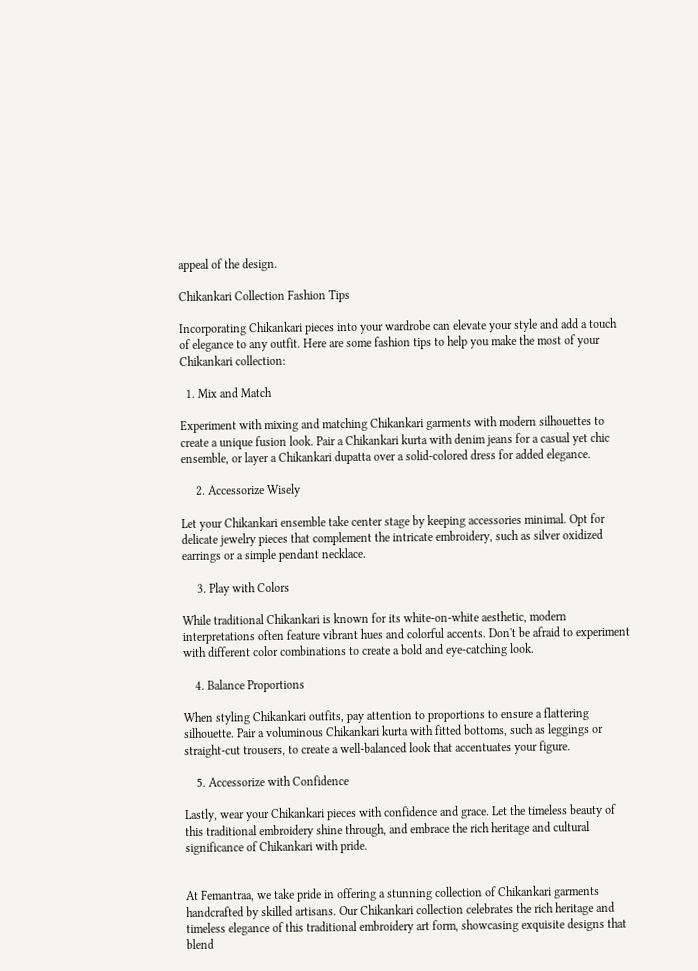appeal of the design.

Chikankari Collection Fashion Tips

Incorporating Chikankari pieces into your wardrobe can elevate your style and add a touch of elegance to any outfit. Here are some fashion tips to help you make the most of your Chikankari collection:

  1. Mix and Match

Experiment with mixing and matching Chikankari garments with modern silhouettes to create a unique fusion look. Pair a Chikankari kurta with denim jeans for a casual yet chic ensemble, or layer a Chikankari dupatta over a solid-colored dress for added elegance.

     2. Accessorize Wisely

Let your Chikankari ensemble take center stage by keeping accessories minimal. Opt for delicate jewelry pieces that complement the intricate embroidery, such as silver oxidized earrings or a simple pendant necklace.

     3. Play with Colors

While traditional Chikankari is known for its white-on-white aesthetic, modern interpretations often feature vibrant hues and colorful accents. Don't be afraid to experiment with different color combinations to create a bold and eye-catching look.

    4. Balance Proportions

When styling Chikankari outfits, pay attention to proportions to ensure a flattering silhouette. Pair a voluminous Chikankari kurta with fitted bottoms, such as leggings or straight-cut trousers, to create a well-balanced look that accentuates your figure.

    5. Accessorize with Confidence

Lastly, wear your Chikankari pieces with confidence and grace. Let the timeless beauty of this traditional embroidery shine through, and embrace the rich heritage and cultural significance of Chikankari with pride.


At Femantraa, we take pride in offering a stunning collection of Chikankari garments handcrafted by skilled artisans. Our Chikankari collection celebrates the rich heritage and timeless elegance of this traditional embroidery art form, showcasing exquisite designs that blend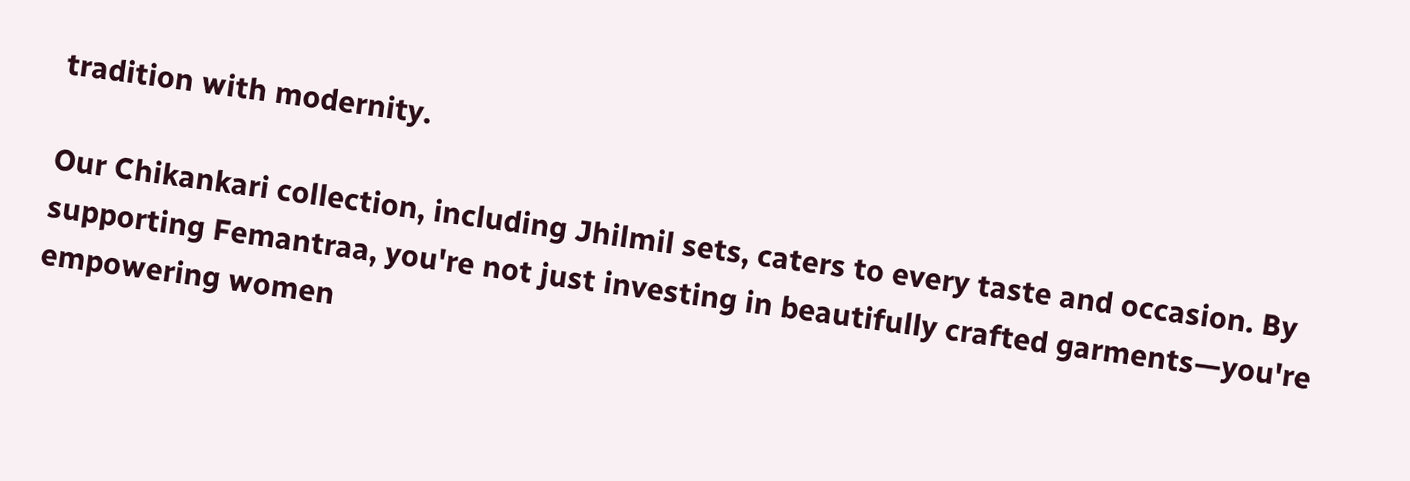tradition with modernity.

Our Chikankari collection, including Jhilmil sets, caters to every taste and occasion. By supporting Femantraa, you're not just investing in beautifully crafted garments—you're empowering women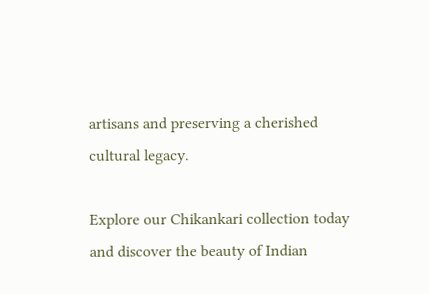artisans and preserving a cherished cultural legacy.

Explore our Chikankari collection today and discover the beauty of Indian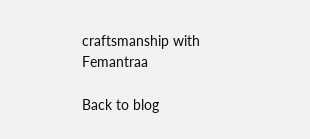craftsmanship with Femantraa

Back to blog